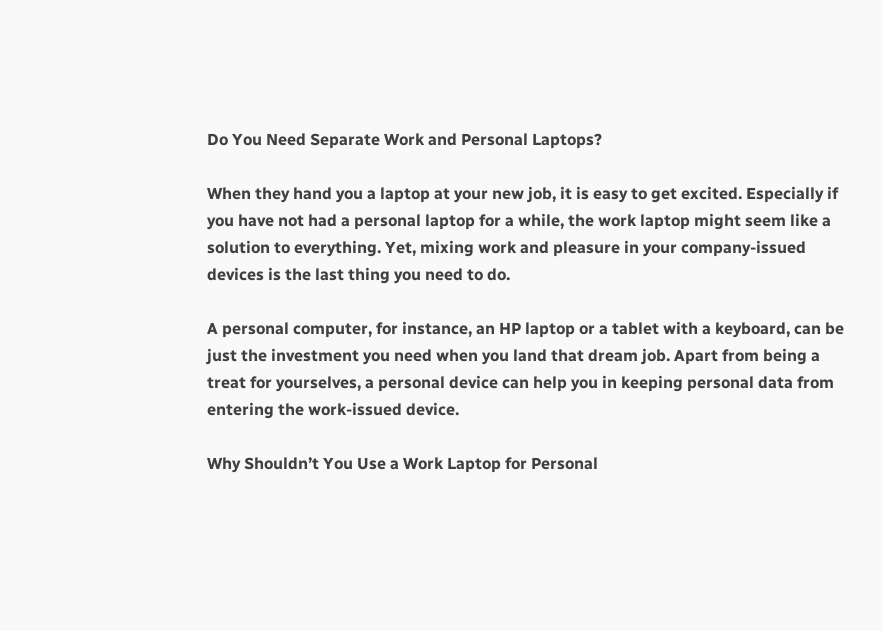Do You Need Separate Work and Personal Laptops?

When they hand you a laptop at your new job, it is easy to get excited. Especially if you have not had a personal laptop for a while, the work laptop might seem like a solution to everything. Yet, mixing work and pleasure in your company-issued devices is the last thing you need to do.

A personal computer, for instance, an HP laptop or a tablet with a keyboard, can be just the investment you need when you land that dream job. Apart from being a treat for yourselves, a personal device can help you in keeping personal data from entering the work-issued device.

Why Shouldn’t You Use a Work Laptop for Personal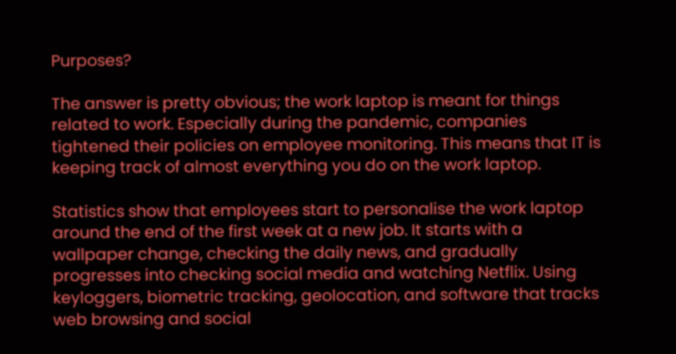Purposes?

The answer is pretty obvious; the work laptop is meant for things related to work. Especially during the pandemic, companies tightened their policies on employee monitoring. This means that IT is keeping track of almost everything you do on the work laptop.

Statistics show that employees start to personalise the work laptop around the end of the first week at a new job. It starts with a wallpaper change, checking the daily news, and gradually progresses into checking social media and watching Netflix. Using keyloggers, biometric tracking, geolocation, and software that tracks web browsing and social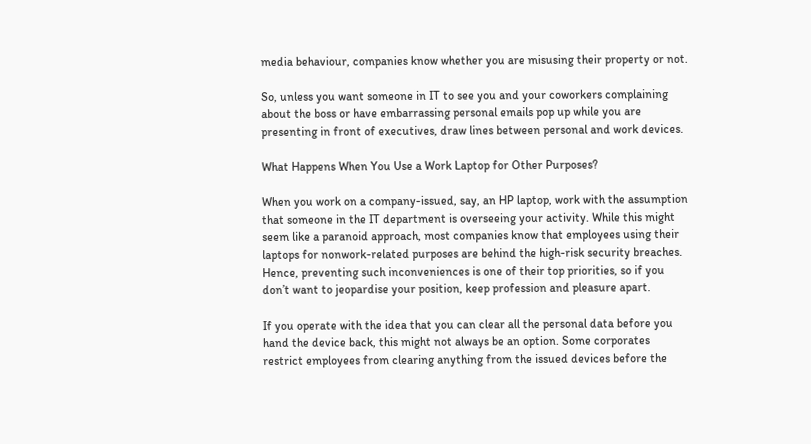media behaviour, companies know whether you are misusing their property or not.

So, unless you want someone in IT to see you and your coworkers complaining about the boss or have embarrassing personal emails pop up while you are presenting in front of executives, draw lines between personal and work devices.

What Happens When You Use a Work Laptop for Other Purposes?

When you work on a company-issued, say, an HP laptop, work with the assumption that someone in the IT department is overseeing your activity. While this might seem like a paranoid approach, most companies know that employees using their laptops for nonwork-related purposes are behind the high-risk security breaches. Hence, preventing such inconveniences is one of their top priorities, so if you don’t want to jeopardise your position, keep profession and pleasure apart.

If you operate with the idea that you can clear all the personal data before you hand the device back, this might not always be an option. Some corporates restrict employees from clearing anything from the issued devices before the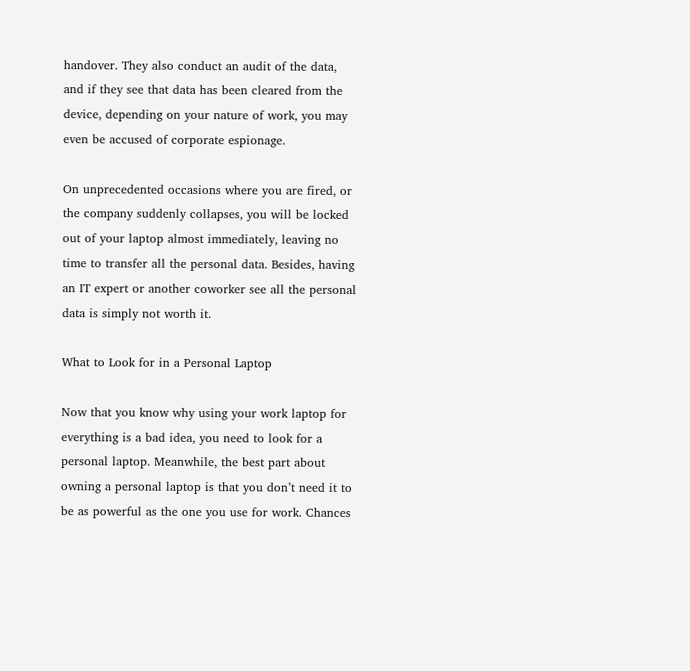handover. They also conduct an audit of the data, and if they see that data has been cleared from the device, depending on your nature of work, you may even be accused of corporate espionage.

On unprecedented occasions where you are fired, or the company suddenly collapses, you will be locked out of your laptop almost immediately, leaving no time to transfer all the personal data. Besides, having an IT expert or another coworker see all the personal data is simply not worth it.

What to Look for in a Personal Laptop

Now that you know why using your work laptop for everything is a bad idea, you need to look for a personal laptop. Meanwhile, the best part about owning a personal laptop is that you don’t need it to be as powerful as the one you use for work. Chances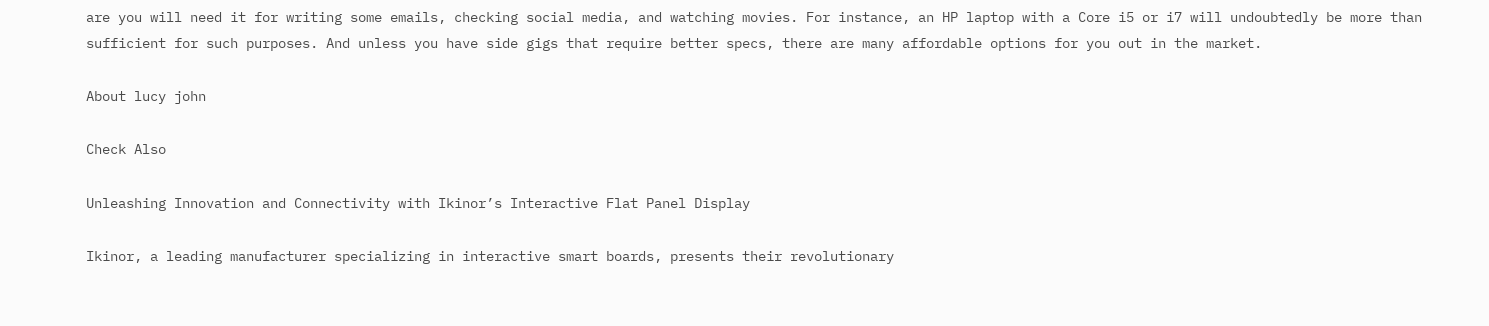are you will need it for writing some emails, checking social media, and watching movies. For instance, an HP laptop with a Core i5 or i7 will undoubtedly be more than sufficient for such purposes. And unless you have side gigs that require better specs, there are many affordable options for you out in the market.

About lucy john

Check Also

Unleashing Innovation and Connectivity with Ikinor’s Interactive Flat Panel Display

Ikinor, a leading manufacturer specializing in interactive smart boards, presents their revolutionary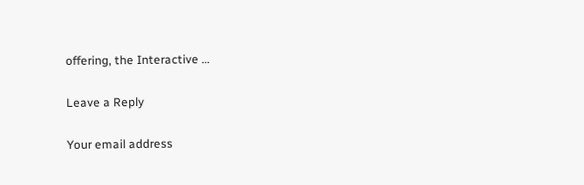offering, the Interactive …

Leave a Reply

Your email address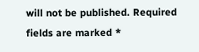will not be published. Required fields are marked *